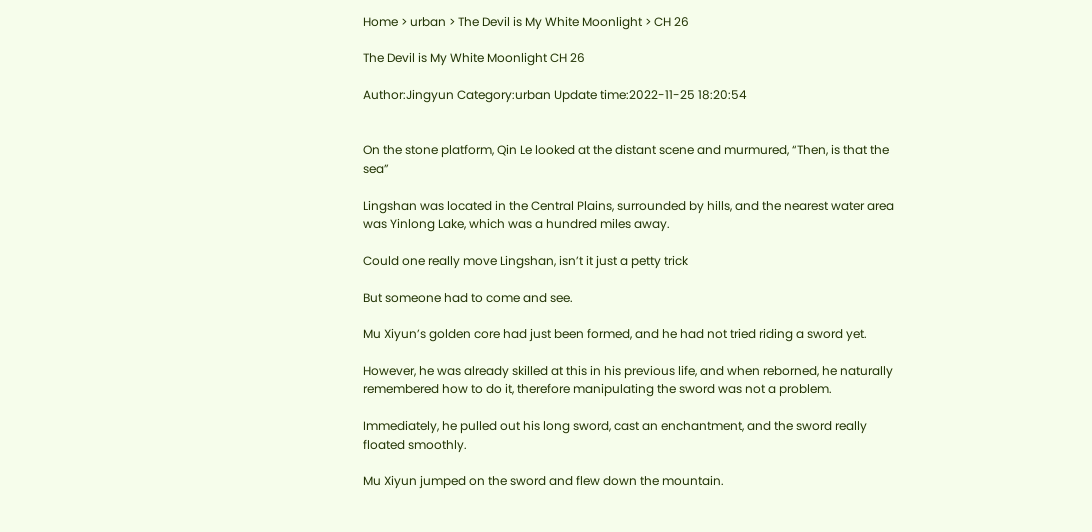Home > urban > The Devil is My White Moonlight > CH 26

The Devil is My White Moonlight CH 26

Author:Jingyun Category:urban Update time:2022-11-25 18:20:54


On the stone platform, Qin Le looked at the distant scene and murmured, “Then, is that the sea”

Lingshan was located in the Central Plains, surrounded by hills, and the nearest water area was Yinlong Lake, which was a hundred miles away.

Could one really move Lingshan, isn’t it just a petty trick

But someone had to come and see.

Mu Xiyun’s golden core had just been formed, and he had not tried riding a sword yet.

However, he was already skilled at this in his previous life, and when reborned, he naturally remembered how to do it, therefore manipulating the sword was not a problem.

Immediately, he pulled out his long sword, cast an enchantment, and the sword really floated smoothly.

Mu Xiyun jumped on the sword and flew down the mountain.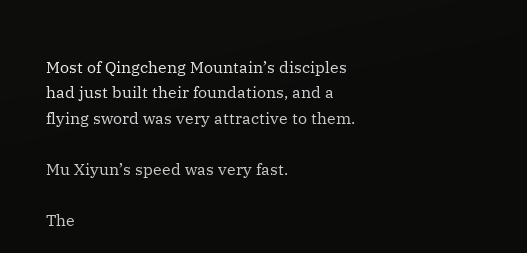Most of Qingcheng Mountain’s disciples had just built their foundations, and a flying sword was very attractive to them.

Mu Xiyun’s speed was very fast.

The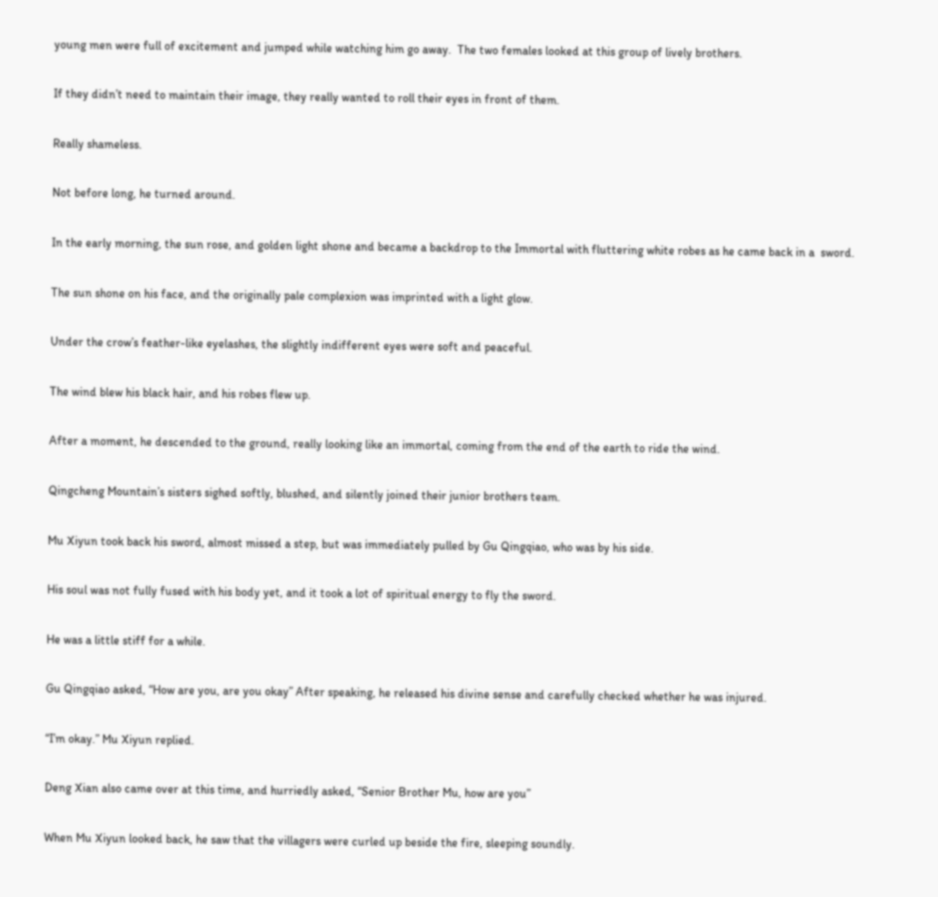young men were full of excitement and jumped while watching him go away.  The two females looked at this group of lively brothers.

If they didn’t need to maintain their image, they really wanted to roll their eyes in front of them.

Really shameless.

Not before long, he turned around.

In the early morning, the sun rose, and golden light shone and became a backdrop to the Immortal with fluttering white robes as he came back in a  sword.

The sun shone on his face, and the originally pale complexion was imprinted with a light glow.

Under the crow’s feather-like eyelashes, the slightly indifferent eyes were soft and peaceful.

The wind blew his black hair, and his robes flew up.

After a moment, he descended to the ground, really looking like an immortal, coming from the end of the earth to ride the wind.

Qingcheng Mountain’s sisters sighed softly, blushed, and silently joined their junior brothers team.

Mu Xiyun took back his sword, almost missed a step, but was immediately pulled by Gu Qingqiao, who was by his side.

His soul was not fully fused with his body yet, and it took a lot of spiritual energy to fly the sword.

He was a little stiff for a while.

Gu Qingqiao asked, “How are you, are you okay” After speaking, he released his divine sense and carefully checked whether he was injured.

“I’m okay.” Mu Xiyun replied.

Deng Xian also came over at this time, and hurriedly asked, “Senior Brother Mu, how are you”

When Mu Xiyun looked back, he saw that the villagers were curled up beside the fire, sleeping soundly.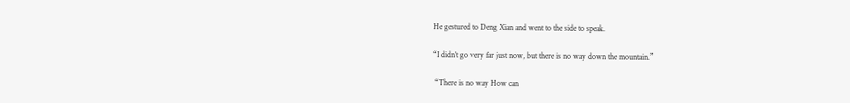He gestured to Deng Xian and went to the side to speak.

“I didn’t go very far just now, but there is no way down the mountain.”

 “There is no way How can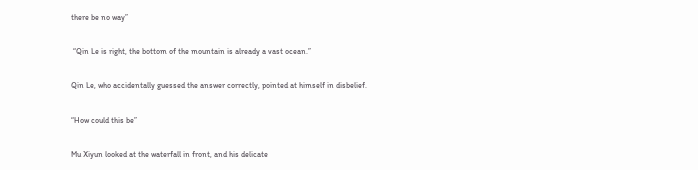there be no way”

 “Qin Le is right, the bottom of the mountain is already a vast ocean.”

Qin Le, who accidentally guessed the answer correctly, pointed at himself in disbelief.

“How could this be”

Mu Xiyun looked at the waterfall in front, and his delicate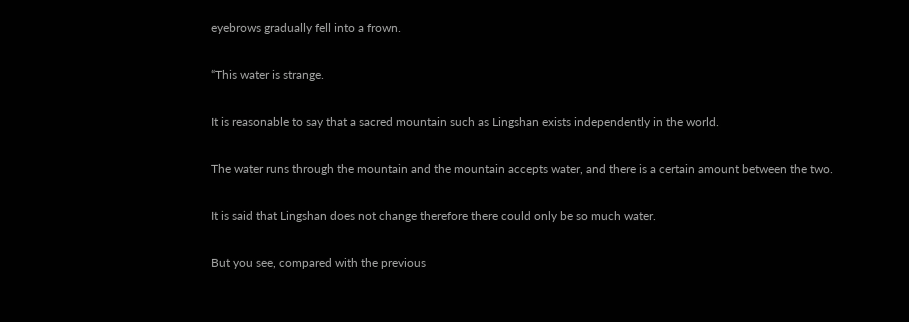eyebrows gradually fell into a frown.

“This water is strange.

It is reasonable to say that a sacred mountain such as Lingshan exists independently in the world.

The water runs through the mountain and the mountain accepts water, and there is a certain amount between the two.

It is said that Lingshan does not change therefore there could only be so much water.

But you see, compared with the previous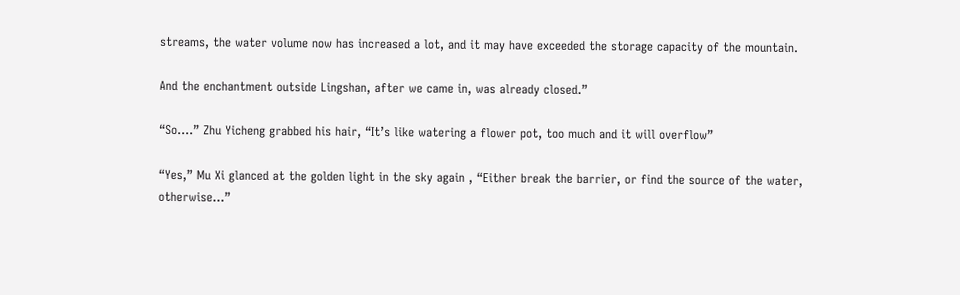streams, the water volume now has increased a lot, and it may have exceeded the storage capacity of the mountain.

And the enchantment outside Lingshan, after we came in, was already closed.”

“So….” Zhu Yicheng grabbed his hair, “It’s like watering a flower pot, too much and it will overflow”

“Yes,” Mu Xi glanced at the golden light in the sky again , “Either break the barrier, or find the source of the water, otherwise…”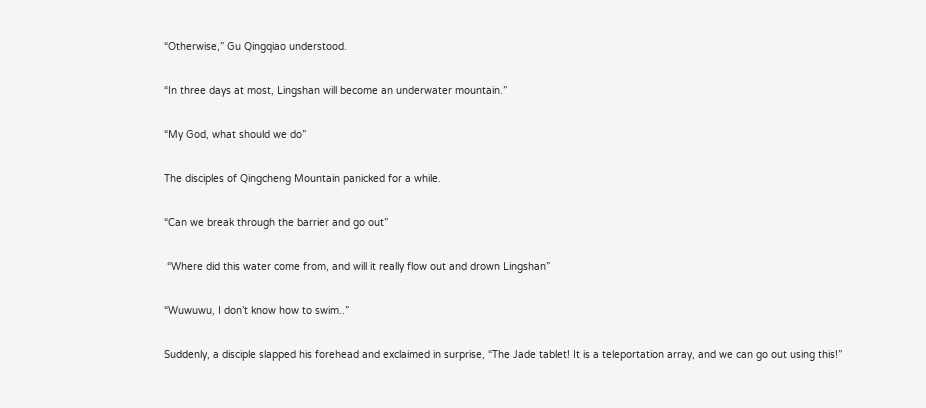“Otherwise,” Gu Qingqiao understood.

“In three days at most, Lingshan will become an underwater mountain.”

“My God, what should we do”

The disciples of Qingcheng Mountain panicked for a while.

“Can we break through the barrier and go out”

 “Where did this water come from, and will it really flow out and drown Lingshan”

“Wuwuwu, I don’t know how to swim..”

Suddenly, a disciple slapped his forehead and exclaimed in surprise, “The Jade tablet! It is a teleportation array, and we can go out using this!”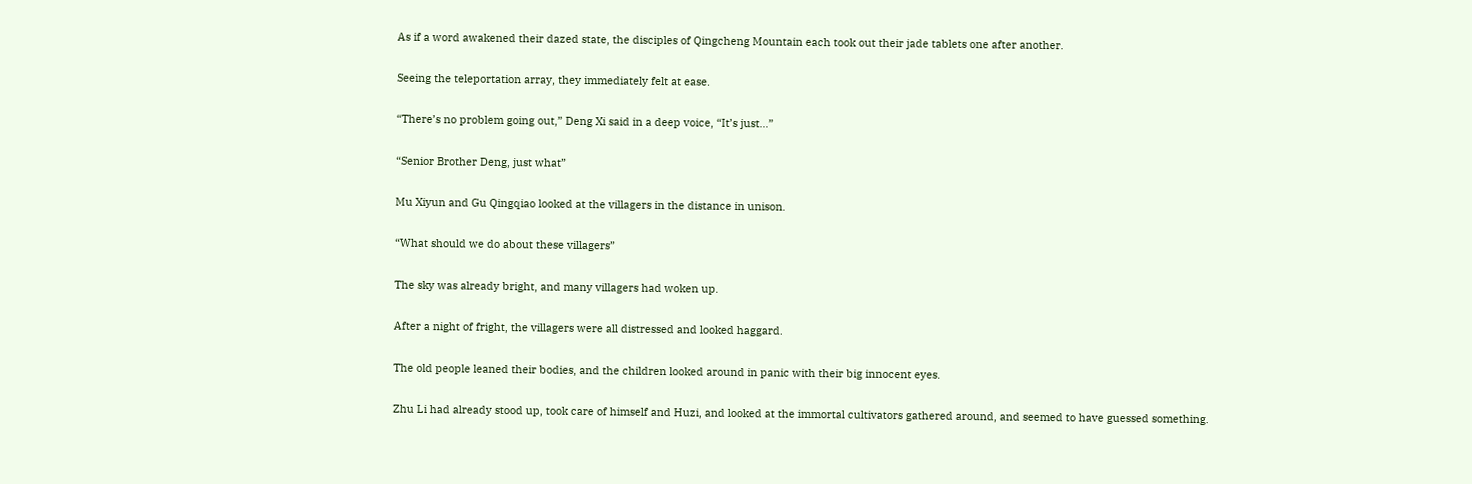As if a word awakened their dazed state, the disciples of Qingcheng Mountain each took out their jade tablets one after another.

Seeing the teleportation array, they immediately felt at ease.

“There’s no problem going out,” Deng Xi said in a deep voice, “It’s just…”

“Senior Brother Deng, just what”

Mu Xiyun and Gu Qingqiao looked at the villagers in the distance in unison.

“What should we do about these villagers”

The sky was already bright, and many villagers had woken up.

After a night of fright, the villagers were all distressed and looked haggard.

The old people leaned their bodies, and the children looked around in panic with their big innocent eyes.

Zhu Li had already stood up, took care of himself and Huzi, and looked at the immortal cultivators gathered around, and seemed to have guessed something.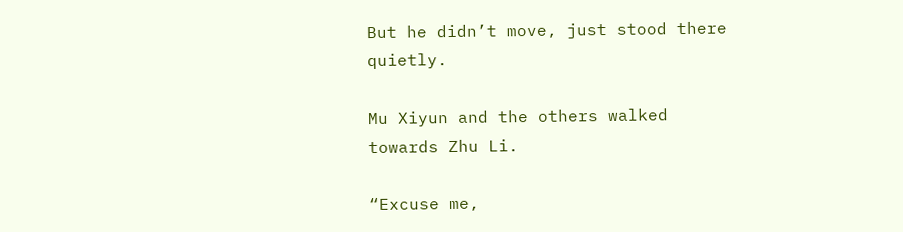But he didn’t move, just stood there quietly.

Mu Xiyun and the others walked towards Zhu Li.

“Excuse me,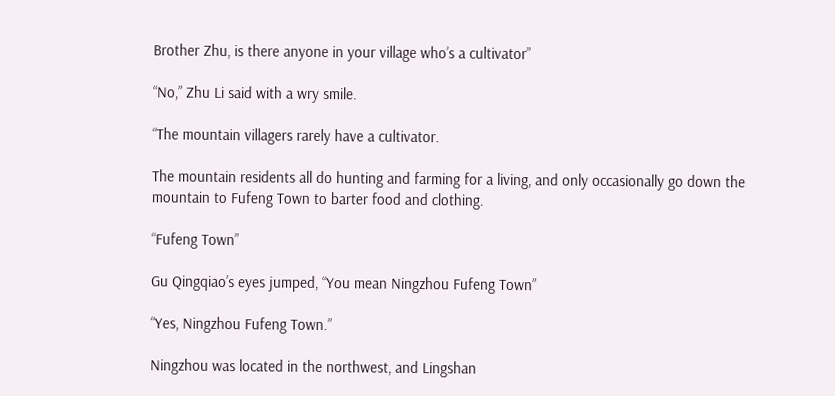Brother Zhu, is there anyone in your village who’s a cultivator”

“No,” Zhu Li said with a wry smile.

“The mountain villagers rarely have a cultivator.

The mountain residents all do hunting and farming for a living, and only occasionally go down the mountain to Fufeng Town to barter food and clothing.

“Fufeng Town”

Gu Qingqiao’s eyes jumped, “You mean Ningzhou Fufeng Town”

“Yes, Ningzhou Fufeng Town.”

Ningzhou was located in the northwest, and Lingshan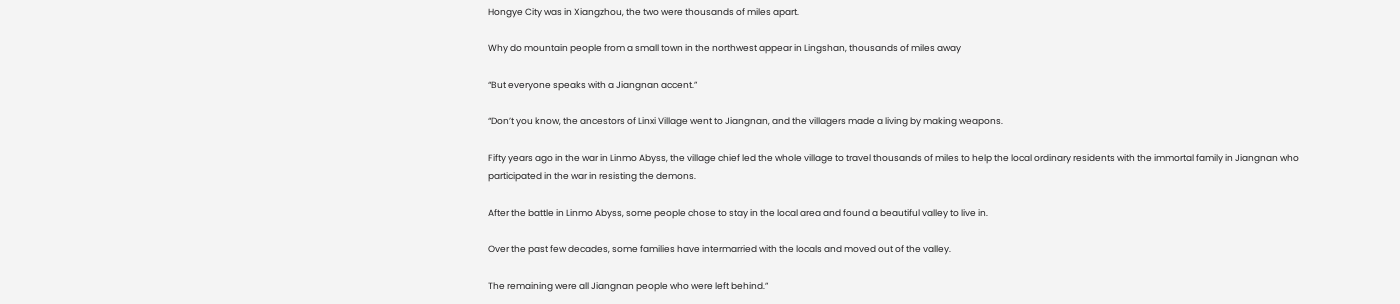Hongye City was in Xiangzhou, the two were thousands of miles apart.

Why do mountain people from a small town in the northwest appear in Lingshan, thousands of miles away

“But everyone speaks with a Jiangnan accent.”

“Don’t you know, the ancestors of Linxi Village went to Jiangnan, and the villagers made a living by making weapons.

Fifty years ago in the war in Linmo Abyss, the village chief led the whole village to travel thousands of miles to help the local ordinary residents with the immortal family in Jiangnan who participated in the war in resisting the demons.

After the battle in Linmo Abyss, some people chose to stay in the local area and found a beautiful valley to live in.

Over the past few decades, some families have intermarried with the locals and moved out of the valley.

The remaining were all Jiangnan people who were left behind.”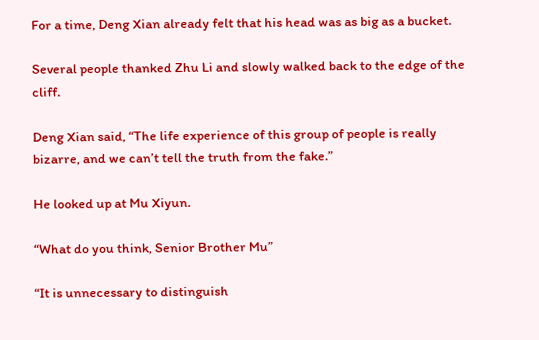For a time, Deng Xian already felt that his head was as big as a bucket.

Several people thanked Zhu Li and slowly walked back to the edge of the cliff.

Deng Xian said, “The life experience of this group of people is really bizarre, and we can’t tell the truth from the fake.”

He looked up at Mu Xiyun.

“What do you think, Senior Brother Mu”

“It is unnecessary to distinguish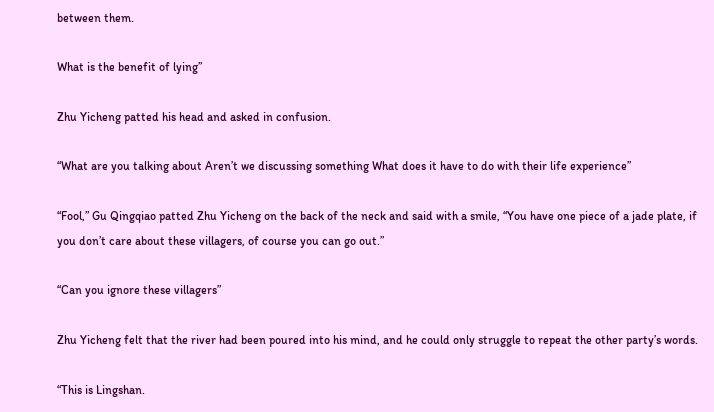between them.

What is the benefit of lying”

Zhu Yicheng patted his head and asked in confusion.

“What are you talking about Aren’t we discussing something What does it have to do with their life experience”

“Fool,” Gu Qingqiao patted Zhu Yicheng on the back of the neck and said with a smile, “You have one piece of a jade plate, if you don’t care about these villagers, of course you can go out.”

“Can you ignore these villagers”

Zhu Yicheng felt that the river had been poured into his mind, and he could only struggle to repeat the other party’s words.

“This is Lingshan.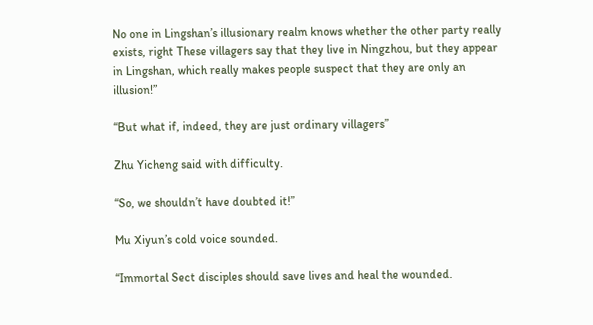No one in Lingshan’s illusionary realm knows whether the other party really exists, right These villagers say that they live in Ningzhou, but they appear in Lingshan, which really makes people suspect that they are only an illusion!”

“But what if, indeed, they are just ordinary villagers”

Zhu Yicheng said with difficulty.

“So, we shouldn’t have doubted it!”

Mu Xiyun’s cold voice sounded.

“Immortal Sect disciples should save lives and heal the wounded.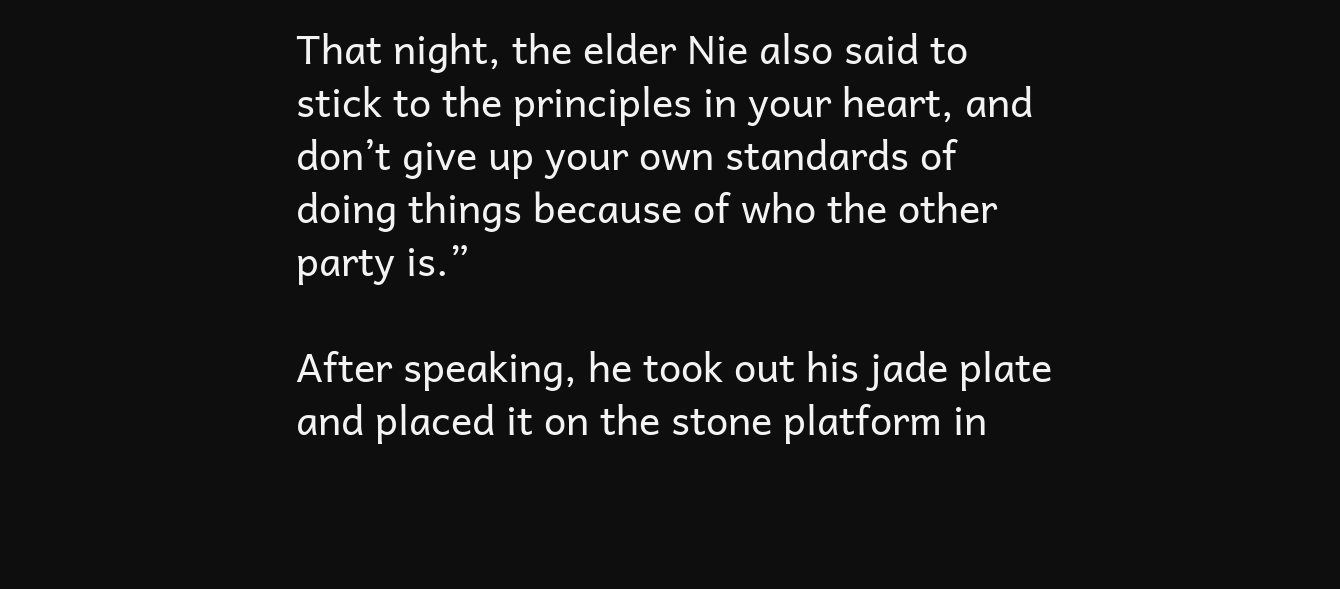That night, the elder Nie also said to stick to the principles in your heart, and don’t give up your own standards of doing things because of who the other party is.”

After speaking, he took out his jade plate and placed it on the stone platform in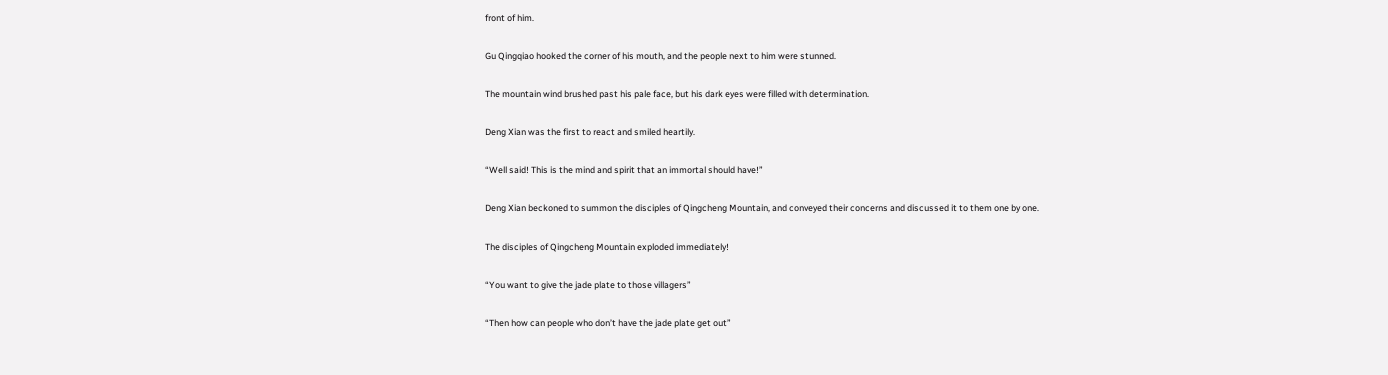front of him.

Gu Qingqiao hooked the corner of his mouth, and the people next to him were stunned.

The mountain wind brushed past his pale face, but his dark eyes were filled with determination.

Deng Xian was the first to react and smiled heartily.

“Well said! This is the mind and spirit that an immortal should have!”

Deng Xian beckoned to summon the disciples of Qingcheng Mountain, and conveyed their concerns and discussed it to them one by one.

The disciples of Qingcheng Mountain exploded immediately!

“You want to give the jade plate to those villagers”

“Then how can people who don’t have the jade plate get out”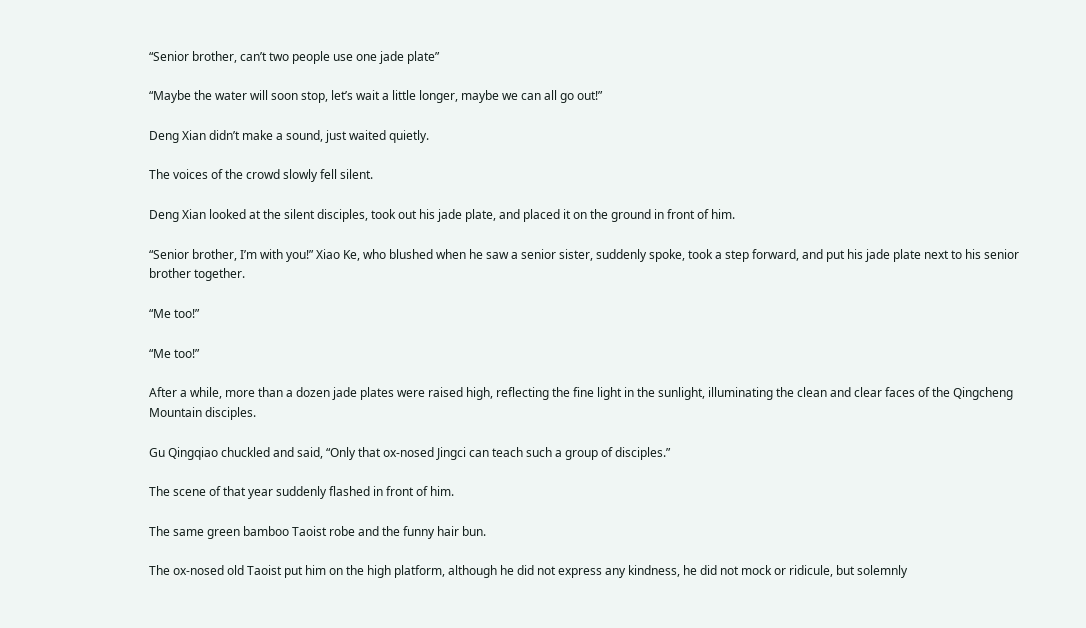“Senior brother, can’t two people use one jade plate”

“Maybe the water will soon stop, let’s wait a little longer, maybe we can all go out!”

Deng Xian didn’t make a sound, just waited quietly.

The voices of the crowd slowly fell silent.

Deng Xian looked at the silent disciples, took out his jade plate, and placed it on the ground in front of him.

“Senior brother, I’m with you!” Xiao Ke, who blushed when he saw a senior sister, suddenly spoke, took a step forward, and put his jade plate next to his senior brother together.

“Me too!”

“Me too!”

After a while, more than a dozen jade plates were raised high, reflecting the fine light in the sunlight, illuminating the clean and clear faces of the Qingcheng Mountain disciples.

Gu Qingqiao chuckled and said, “Only that ox-nosed Jingci can teach such a group of disciples.”

The scene of that year suddenly flashed in front of him.

The same green bamboo Taoist robe and the funny hair bun.

The ox-nosed old Taoist put him on the high platform, although he did not express any kindness, he did not mock or ridicule, but solemnly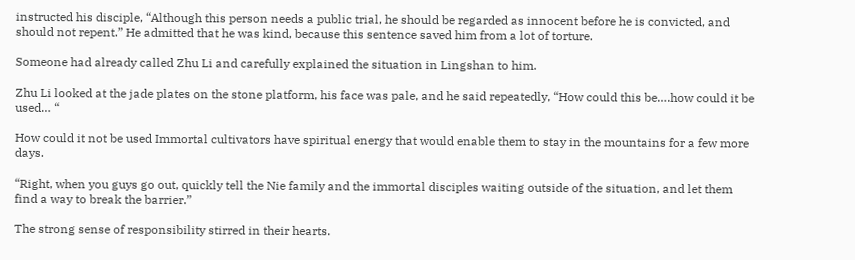instructed his disciple, “Although this person needs a public trial, he should be regarded as innocent before he is convicted, and should not repent.” He admitted that he was kind, because this sentence saved him from a lot of torture.

Someone had already called Zhu Li and carefully explained the situation in Lingshan to him.

Zhu Li looked at the jade plates on the stone platform, his face was pale, and he said repeatedly, “How could this be….how could it be used… “

How could it not be used Immortal cultivators have spiritual energy that would enable them to stay in the mountains for a few more days.

“Right, when you guys go out, quickly tell the Nie family and the immortal disciples waiting outside of the situation, and let them find a way to break the barrier.”

The strong sense of responsibility stirred in their hearts.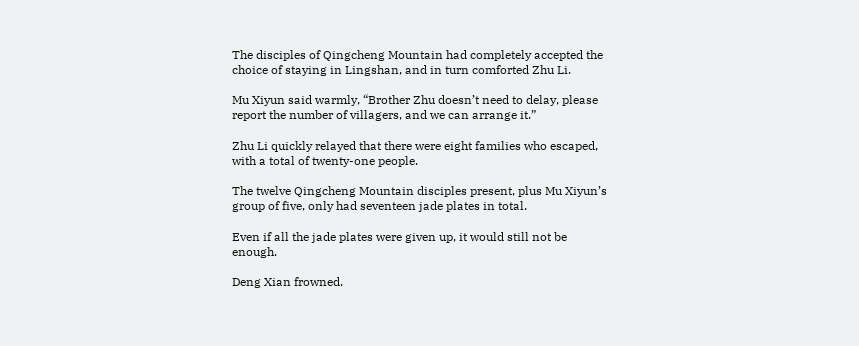The disciples of Qingcheng Mountain had completely accepted the choice of staying in Lingshan, and in turn comforted Zhu Li.

Mu Xiyun said warmly, “Brother Zhu doesn’t need to delay, please report the number of villagers, and we can arrange it.”

Zhu Li quickly relayed that there were eight families who escaped, with a total of twenty-one people.

The twelve Qingcheng Mountain disciples present, plus Mu Xiyun’s group of five, only had seventeen jade plates in total.

Even if all the jade plates were given up, it would still not be enough.

Deng Xian frowned.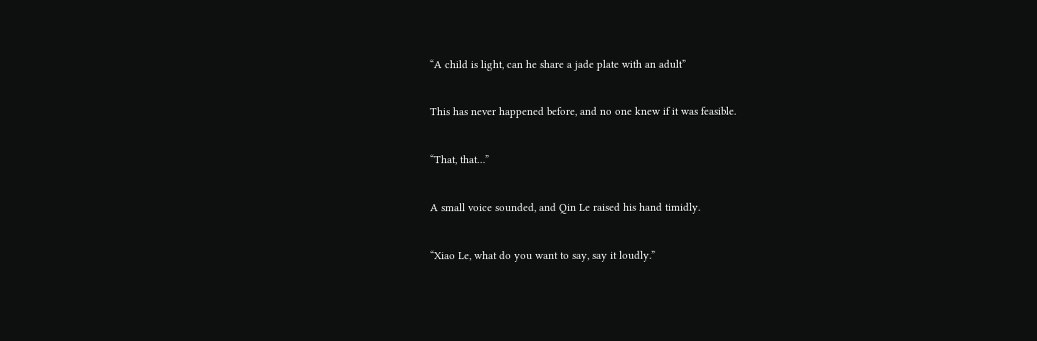“A child is light, can he share a jade plate with an adult”

This has never happened before, and no one knew if it was feasible.

“That, that…”

A small voice sounded, and Qin Le raised his hand timidly.

“Xiao Le, what do you want to say, say it loudly.”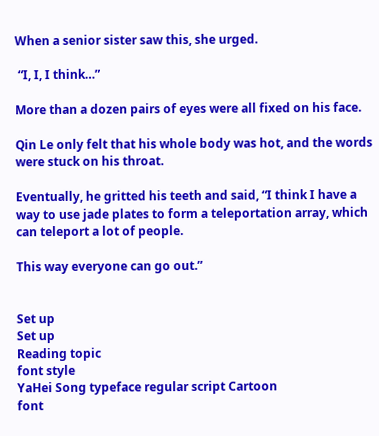When a senior sister saw this, she urged.

 “I, I, I think…”

More than a dozen pairs of eyes were all fixed on his face.

Qin Le only felt that his whole body was hot, and the words were stuck on his throat.

Eventually, he gritted his teeth and said, “I think I have a way to use jade plates to form a teleportation array, which can teleport a lot of people.

This way everyone can go out.”


Set up
Set up
Reading topic
font style
YaHei Song typeface regular script Cartoon
font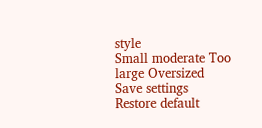style
Small moderate Too large Oversized
Save settings
Restore default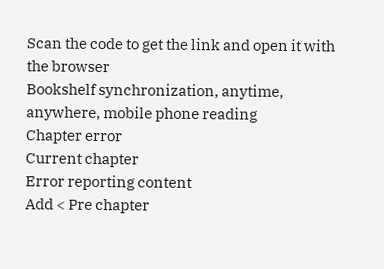Scan the code to get the link and open it with the browser
Bookshelf synchronization, anytime, anywhere, mobile phone reading
Chapter error
Current chapter
Error reporting content
Add < Pre chapter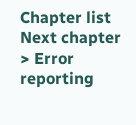Chapter list Next chapter > Error reporting